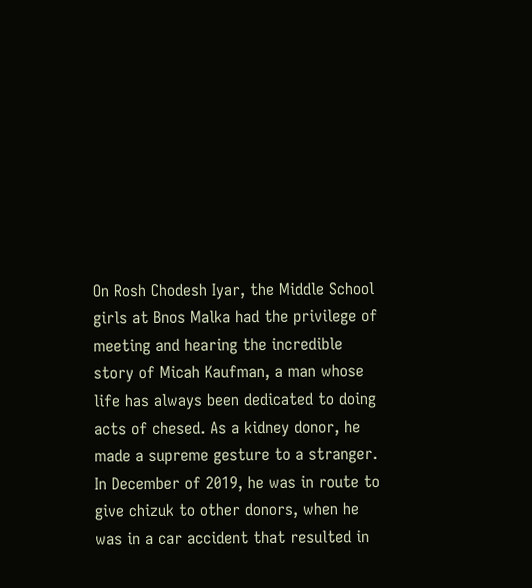On Rosh Chodesh Iyar, the Middle School girls at Bnos Malka had the privilege of meeting and hearing the incredible story of Micah Kaufman, a man whose life has always been dedicated to doing acts of chesed. As a kidney donor, he made a supreme gesture to a stranger. In December of 2019, he was in route to give chizuk to other donors, when he was in a car accident that resulted in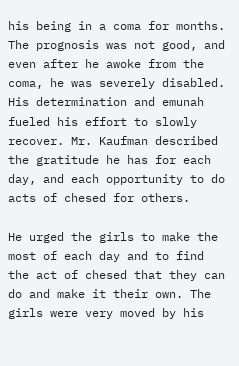his being in a coma for months. The prognosis was not good, and even after he awoke from the coma, he was severely disabled. His determination and emunah fueled his effort to slowly recover. Mr. Kaufman described the gratitude he has for each day, and each opportunity to do acts of chesed for others.

He urged the girls to make the most of each day and to find the act of chesed that they can do and make it their own. The girls were very moved by his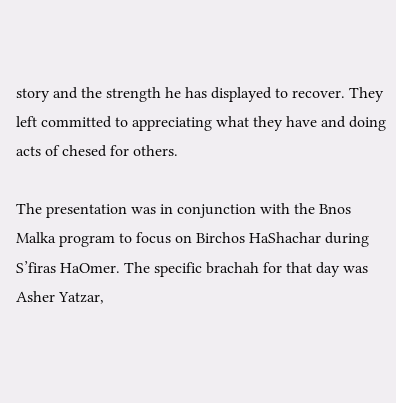story and the strength he has displayed to recover. They left committed to appreciating what they have and doing acts of chesed for others.

The presentation was in conjunction with the Bnos Malka program to focus on Birchos HaShachar during S’firas HaOmer. The specific brachah for that day was Asher Yatzar,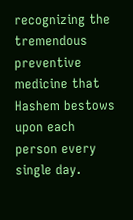recognizing the tremendous preventive medicine that Hashem bestows upon each person every single day.